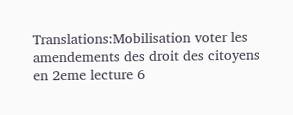Translations:Mobilisation voter les amendements des droit des citoyens en 2eme lecture 6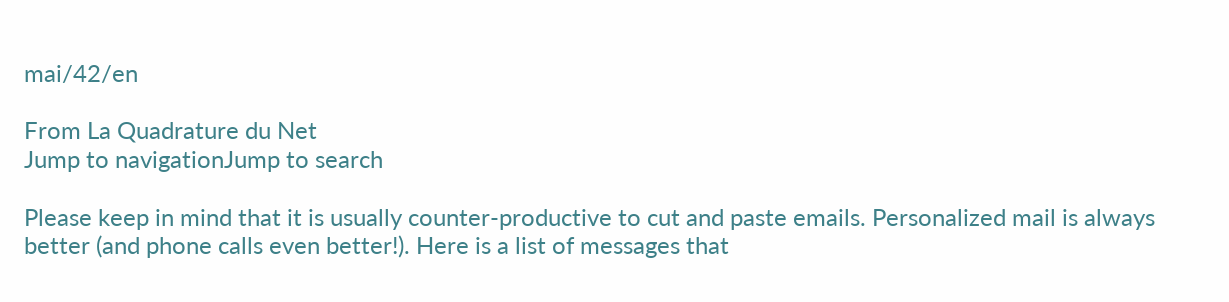mai/42/en

From La Quadrature du Net
Jump to navigationJump to search

Please keep in mind that it is usually counter-productive to cut and paste emails. Personalized mail is always better (and phone calls even better!). Here is a list of messages that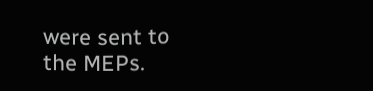were sent to the MEPs.